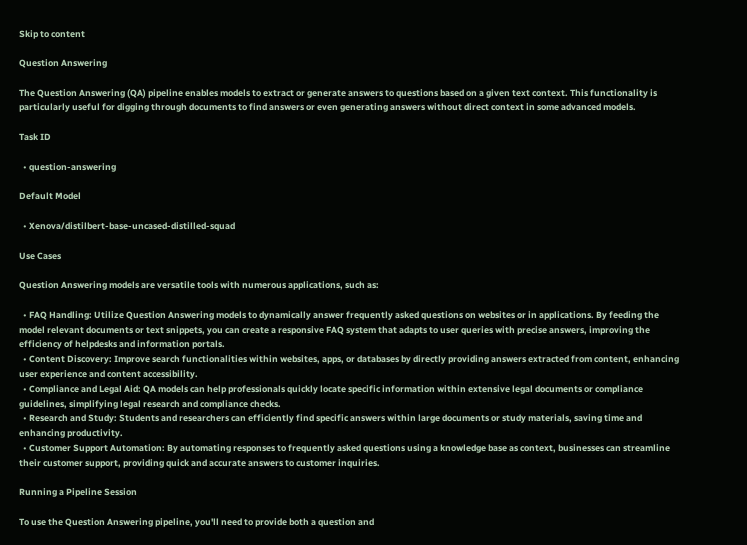Skip to content

Question Answering

The Question Answering (QA) pipeline enables models to extract or generate answers to questions based on a given text context. This functionality is particularly useful for digging through documents to find answers or even generating answers without direct context in some advanced models.

Task ID

  • question-answering

Default Model

  • Xenova/distilbert-base-uncased-distilled-squad

Use Cases

Question Answering models are versatile tools with numerous applications, such as:

  • FAQ Handling: Utilize Question Answering models to dynamically answer frequently asked questions on websites or in applications. By feeding the model relevant documents or text snippets, you can create a responsive FAQ system that adapts to user queries with precise answers, improving the efficiency of helpdesks and information portals.
  • Content Discovery: Improve search functionalities within websites, apps, or databases by directly providing answers extracted from content, enhancing user experience and content accessibility.
  • Compliance and Legal Aid: QA models can help professionals quickly locate specific information within extensive legal documents or compliance guidelines, simplifying legal research and compliance checks.
  • Research and Study: Students and researchers can efficiently find specific answers within large documents or study materials, saving time and enhancing productivity.
  • Customer Support Automation: By automating responses to frequently asked questions using a knowledge base as context, businesses can streamline their customer support, providing quick and accurate answers to customer inquiries.

Running a Pipeline Session

To use the Question Answering pipeline, you'll need to provide both a question and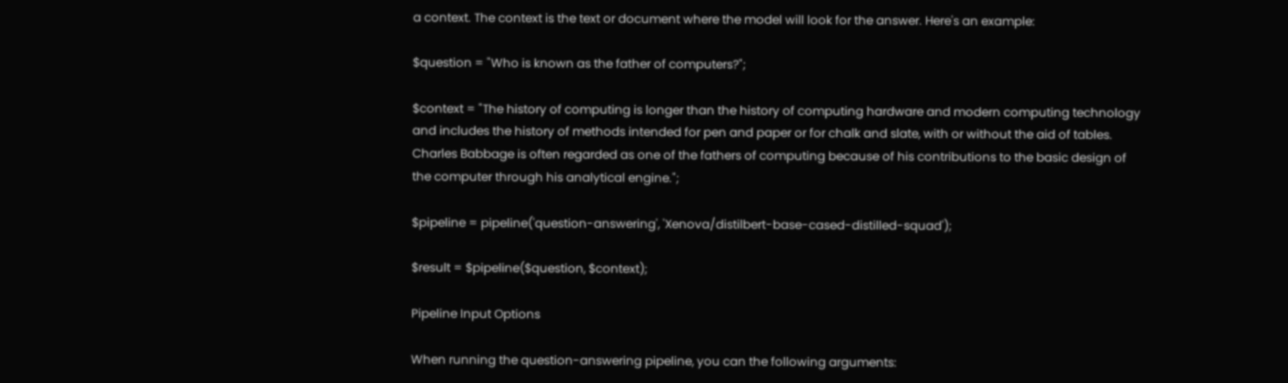a context. The context is the text or document where the model will look for the answer. Here's an example:

$question = "Who is known as the father of computers?";

$context = "The history of computing is longer than the history of computing hardware and modern computing technology
and includes the history of methods intended for pen and paper or for chalk and slate, with or without the aid of tables.
Charles Babbage is often regarded as one of the fathers of computing because of his contributions to the basic design of
the computer through his analytical engine.";

$pipeline = pipeline('question-answering', 'Xenova/distilbert-base-cased-distilled-squad');

$result = $pipeline($question, $context);

Pipeline Input Options

When running the question-answering pipeline, you can the following arguments: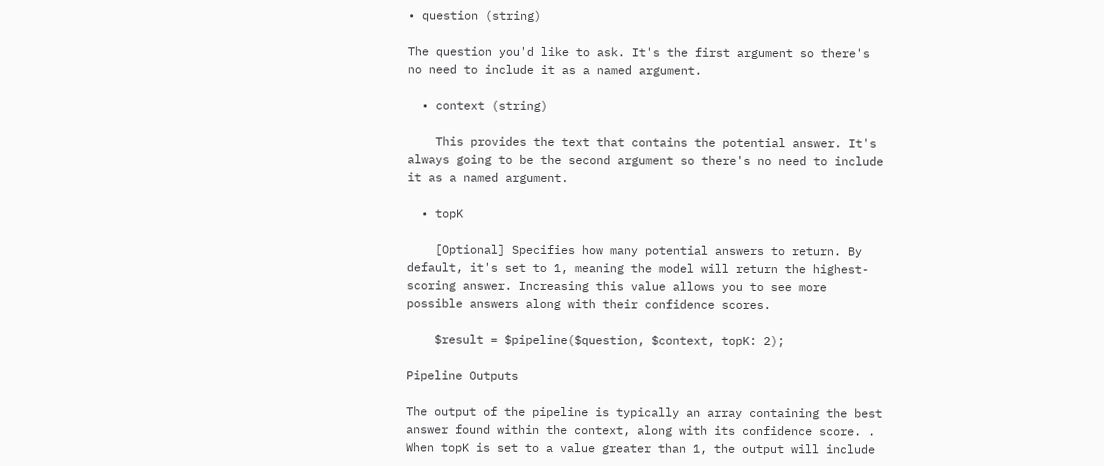• question (string)

The question you'd like to ask. It's the first argument so there's no need to include it as a named argument.

  • context (string)

    This provides the text that contains the potential answer. It's always going to be the second argument so there's no need to include it as a named argument.

  • topK

    [Optional] Specifies how many potential answers to return. By default, it's set to 1, meaning the model will return the highest-scoring answer. Increasing this value allows you to see more possible answers along with their confidence scores.

    $result = $pipeline($question, $context, topK: 2);

Pipeline Outputs

The output of the pipeline is typically an array containing the best answer found within the context, along with its confidence score. . When topK is set to a value greater than 1, the output will include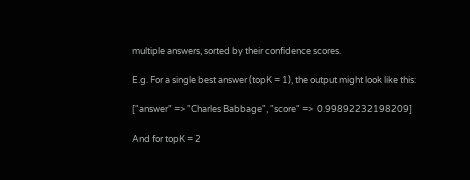multiple answers, sorted by their confidence scores.

E.g. For a single best answer (topK = 1), the output might look like this:

["answer" => "Charles Babbage", "score" =>  0.99892232198209]

And for topK = 2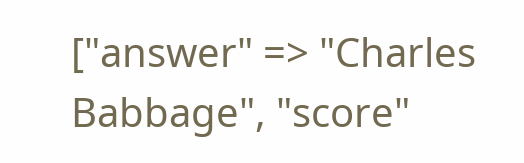["answer" => "Charles Babbage", "score"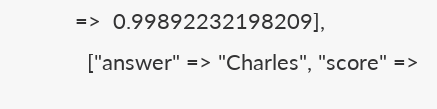=>  0.99892232198209],
  ["answer" => "Charles", "score" =>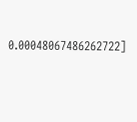0.00048067486262722]